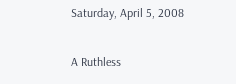Saturday, April 5, 2008

A Ruthless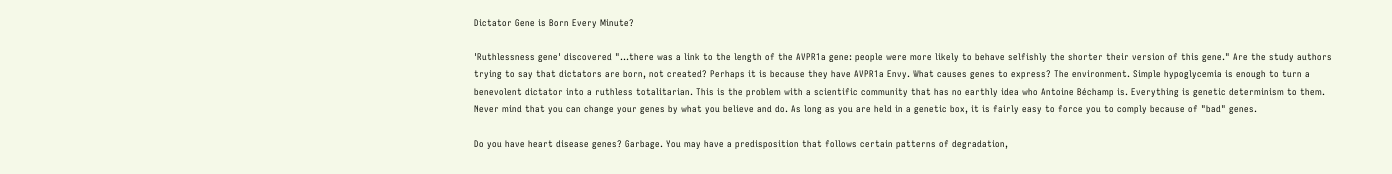Dictator Gene is Born Every Minute?

'Ruthlessness gene' discovered "...there was a link to the length of the AVPR1a gene: people were more likely to behave selfishly the shorter their version of this gene." Are the study authors trying to say that dictators are born, not created? Perhaps it is because they have AVPR1a Envy. What causes genes to express? The environment. Simple hypoglycemia is enough to turn a benevolent dictator into a ruthless totalitarian. This is the problem with a scientific community that has no earthly idea who Antoine Béchamp is. Everything is genetic determinism to them. Never mind that you can change your genes by what you believe and do. As long as you are held in a genetic box, it is fairly easy to force you to comply because of "bad" genes.

Do you have heart disease genes? Garbage. You may have a predisposition that follows certain patterns of degradation,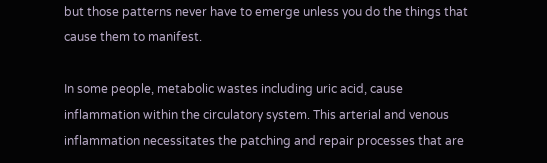but those patterns never have to emerge unless you do the things that cause them to manifest.

In some people, metabolic wastes including uric acid, cause inflammation within the circulatory system. This arterial and venous inflammation necessitates the patching and repair processes that are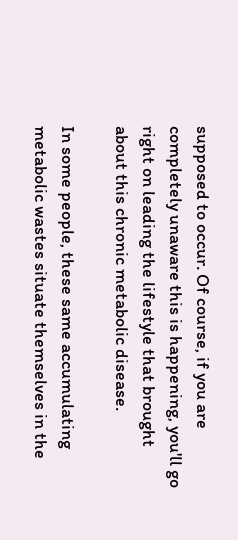supposed to occur. Of course, if you are completely unaware this is happening, you'll go right on leading the lifestyle that brought about this chronic metabolic disease.

In some people, these same accumulating metabolic wastes situate themselves in the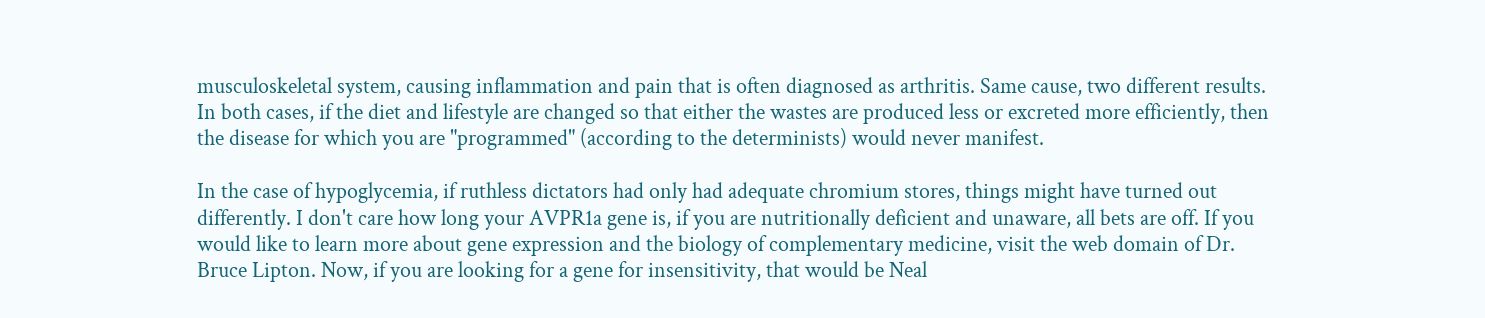musculoskeletal system, causing inflammation and pain that is often diagnosed as arthritis. Same cause, two different results. In both cases, if the diet and lifestyle are changed so that either the wastes are produced less or excreted more efficiently, then the disease for which you are "programmed" (according to the determinists) would never manifest.

In the case of hypoglycemia, if ruthless dictators had only had adequate chromium stores, things might have turned out differently. I don't care how long your AVPR1a gene is, if you are nutritionally deficient and unaware, all bets are off. If you would like to learn more about gene expression and the biology of complementary medicine, visit the web domain of Dr. Bruce Lipton. Now, if you are looking for a gene for insensitivity, that would be Neal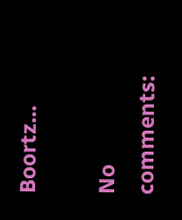Boortz...

No comments: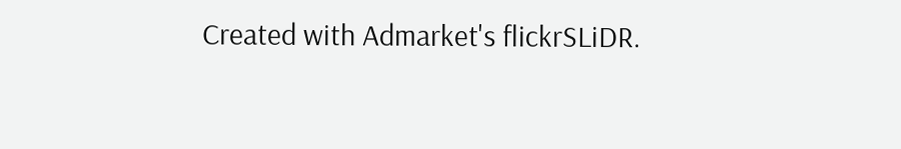Created with Admarket's flickrSLiDR.